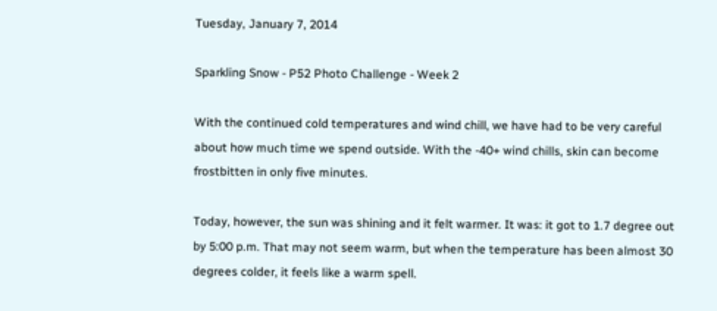Tuesday, January 7, 2014

Sparkling Snow - P52 Photo Challenge - Week 2

With the continued cold temperatures and wind chill, we have had to be very careful about how much time we spend outside. With the -40+ wind chills, skin can become frostbitten in only five minutes.

Today, however, the sun was shining and it felt warmer. It was: it got to 1.7 degree out by 5:00 p.m. That may not seem warm, but when the temperature has been almost 30 degrees colder, it feels like a warm spell.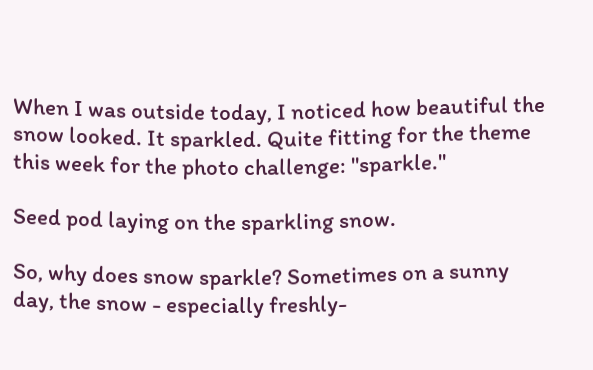When I was outside today, I noticed how beautiful the snow looked. It sparkled. Quite fitting for the theme this week for the photo challenge: "sparkle."

Seed pod laying on the sparkling snow.

So, why does snow sparkle? Sometimes on a sunny day, the snow - especially freshly-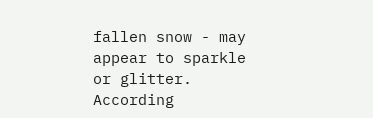fallen snow - may appear to sparkle or glitter. According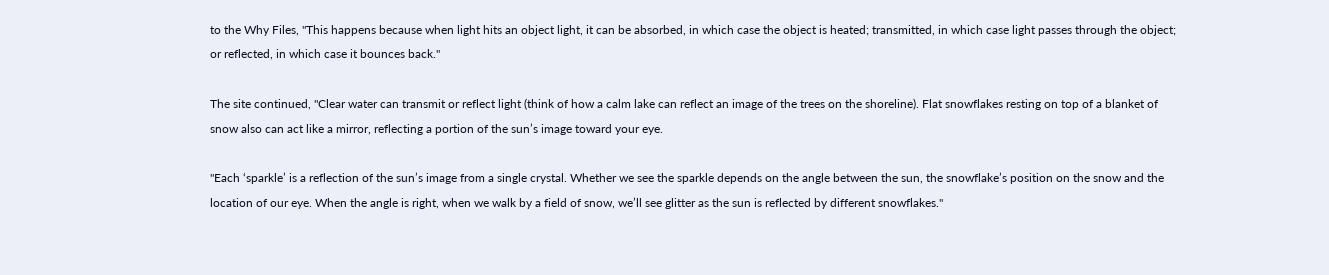to the Why Files, "This happens because when light hits an object light, it can be absorbed, in which case the object is heated; transmitted, in which case light passes through the object; or reflected, in which case it bounces back."

The site continued, "Clear water can transmit or reflect light (think of how a calm lake can reflect an image of the trees on the shoreline). Flat snowflakes resting on top of a blanket of snow also can act like a mirror, reflecting a portion of the sun’s image toward your eye.

"Each ‘sparkle’ is a reflection of the sun’s image from a single crystal. Whether we see the sparkle depends on the angle between the sun, the snowflake’s position on the snow and the location of our eye. When the angle is right, when we walk by a field of snow, we’ll see glitter as the sun is reflected by different snowflakes."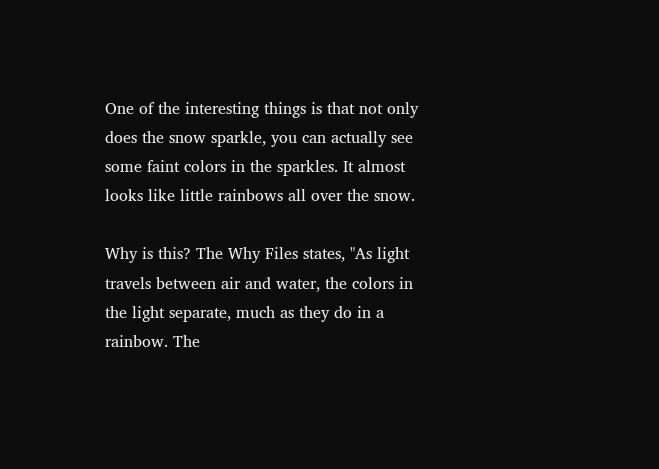One of the interesting things is that not only does the snow sparkle, you can actually see some faint colors in the sparkles. It almost looks like little rainbows all over the snow.

Why is this? The Why Files states, "As light travels between air and water, the colors in the light separate, much as they do in a rainbow. The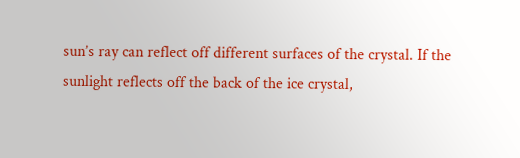sun’s ray can reflect off different surfaces of the crystal. If the sunlight reflects off the back of the ice crystal,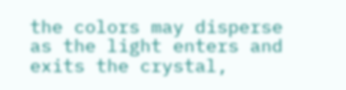the colors may disperse as the light enters and exits the crystal,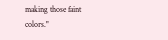making those faint colors."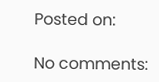Posted on:

No comments: